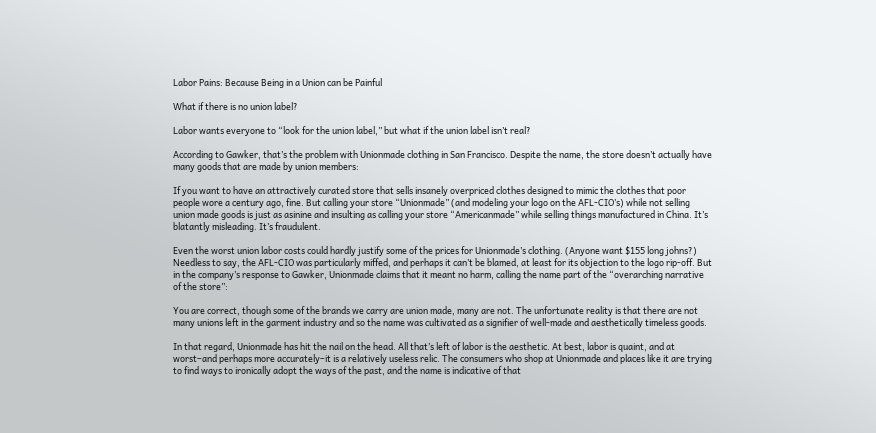Labor Pains: Because Being in a Union can be Painful

What if there is no union label?

Labor wants everyone to “look for the union label,” but what if the union label isn’t real?

According to Gawker, that’s the problem with Unionmade clothing in San Francisco. Despite the name, the store doesn’t actually have many goods that are made by union members:

If you want to have an attractively curated store that sells insanely overpriced clothes designed to mimic the clothes that poor people wore a century ago, fine. But calling your store “Unionmade” (and modeling your logo on the AFL-CIO’s) while not selling union made goods is just as asinine and insulting as calling your store “Americanmade” while selling things manufactured in China. It’s blatantly misleading. It’s fraudulent.

Even the worst union labor costs could hardly justify some of the prices for Unionmade’s clothing. (Anyone want $155 long johns?) Needless to say, the AFL-CIO was particularly miffed, and perhaps it can’t be blamed, at least for its objection to the logo rip-off. But in the company’s response to Gawker, Unionmade claims that it meant no harm, calling the name part of the “overarching narrative of the store”:

You are correct, though some of the brands we carry are union made, many are not. The unfortunate reality is that there are not many unions left in the garment industry and so the name was cultivated as a signifier of well-made and aesthetically timeless goods.

In that regard, Unionmade has hit the nail on the head. All that’s left of labor is the aesthetic. At best, labor is quaint, and at worst–and perhaps more accurately–it is a relatively useless relic. The consumers who shop at Unionmade and places like it are trying to find ways to ironically adopt the ways of the past, and the name is indicative of that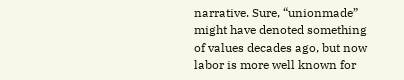narrative. Sure, “unionmade” might have denoted something of values decades ago, but now labor is more well known for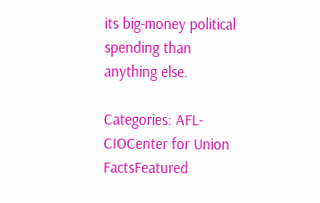its big-money political spending than anything else.

Categories: AFL-CIOCenter for Union FactsFeatured